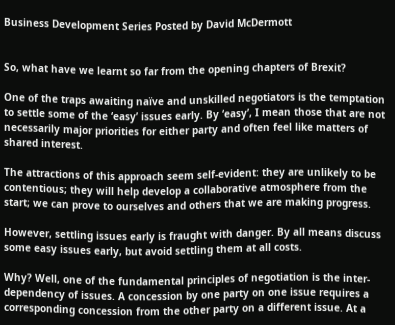Business Development Series Posted by David McDermott


So, what have we learnt so far from the opening chapters of Brexit?

One of the traps awaiting naïve and unskilled negotiators is the temptation to settle some of the ‘easy’ issues early. By ‘easy’, I mean those that are not necessarily major priorities for either party and often feel like matters of shared interest.

The attractions of this approach seem self-evident: they are unlikely to be contentious; they will help develop a collaborative atmosphere from the start; we can prove to ourselves and others that we are making progress.

However, settling issues early is fraught with danger. By all means discuss some easy issues early, but avoid settling them at all costs.

Why? Well, one of the fundamental principles of negotiation is the inter-dependency of issues. A concession by one party on one issue requires a corresponding concession from the other party on a different issue. At a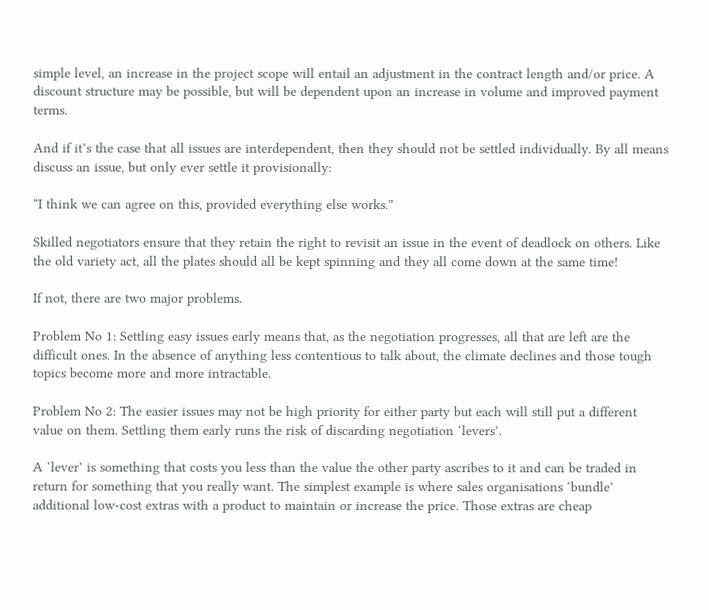simple level, an increase in the project scope will entail an adjustment in the contract length and/or price. A discount structure may be possible, but will be dependent upon an increase in volume and improved payment terms.

And if it’s the case that all issues are interdependent, then they should not be settled individually. By all means discuss an issue, but only ever settle it provisionally:

“I think we can agree on this, provided everything else works.”

Skilled negotiators ensure that they retain the right to revisit an issue in the event of deadlock on others. Like the old variety act, all the plates should all be kept spinning and they all come down at the same time!

If not, there are two major problems.

Problem No 1: Settling easy issues early means that, as the negotiation progresses, all that are left are the difficult ones. In the absence of anything less contentious to talk about, the climate declines and those tough topics become more and more intractable.

Problem No 2: The easier issues may not be high priority for either party but each will still put a different value on them. Settling them early runs the risk of discarding negotiation ‘levers’.

A ‘lever’ is something that costs you less than the value the other party ascribes to it and can be traded in return for something that you really want. The simplest example is where sales organisations ‘bundle’ additional low-cost extras with a product to maintain or increase the price. Those extras are cheap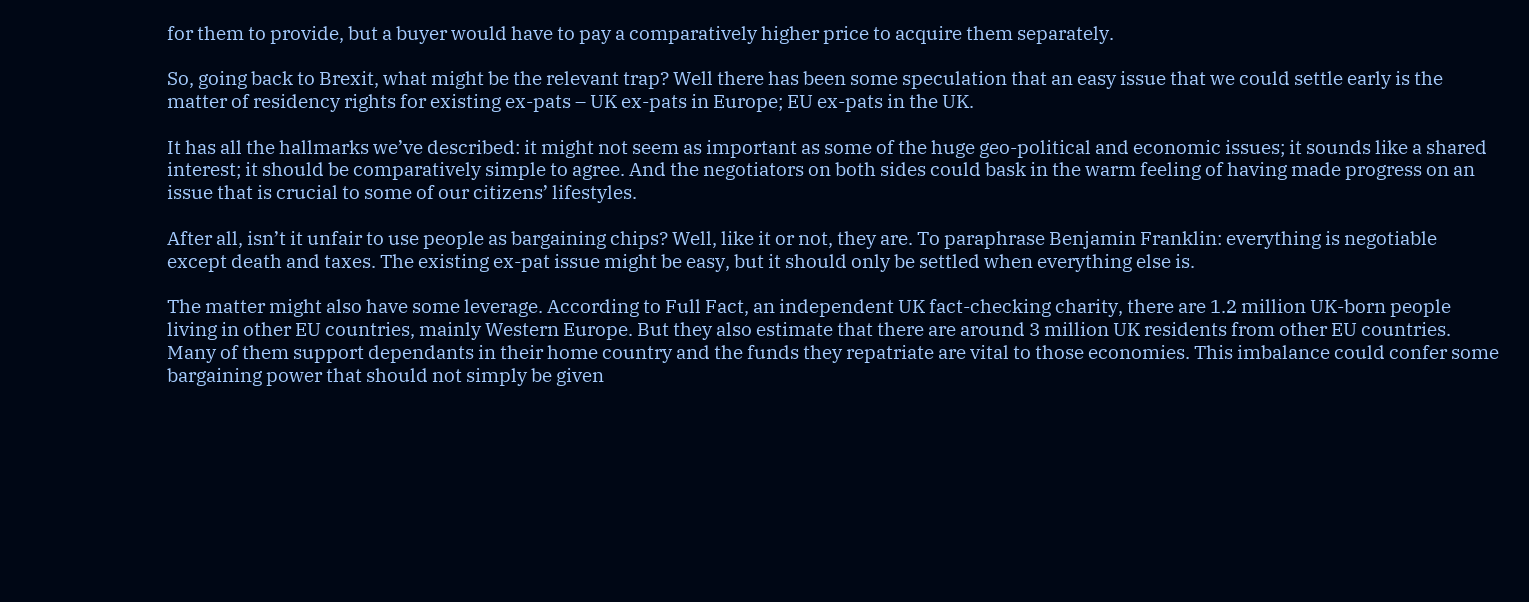for them to provide, but a buyer would have to pay a comparatively higher price to acquire them separately.

So, going back to Brexit, what might be the relevant trap? Well there has been some speculation that an easy issue that we could settle early is the matter of residency rights for existing ex-pats – UK ex-pats in Europe; EU ex-pats in the UK.

It has all the hallmarks we’ve described: it might not seem as important as some of the huge geo-political and economic issues; it sounds like a shared interest; it should be comparatively simple to agree. And the negotiators on both sides could bask in the warm feeling of having made progress on an issue that is crucial to some of our citizens’ lifestyles.

After all, isn’t it unfair to use people as bargaining chips? Well, like it or not, they are. To paraphrase Benjamin Franklin: everything is negotiable except death and taxes. The existing ex-pat issue might be easy, but it should only be settled when everything else is.

The matter might also have some leverage. According to Full Fact, an independent UK fact-checking charity, there are 1.2 million UK-born people living in other EU countries, mainly Western Europe. But they also estimate that there are around 3 million UK residents from other EU countries. Many of them support dependants in their home country and the funds they repatriate are vital to those economies. This imbalance could confer some bargaining power that should not simply be given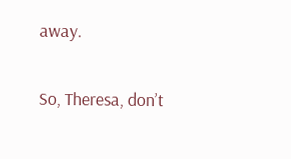away.

So, Theresa, don’t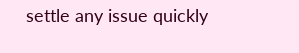settle any issue quickly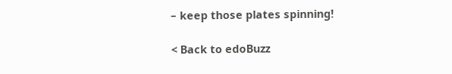– keep those plates spinning!

< Back to edoBuzz